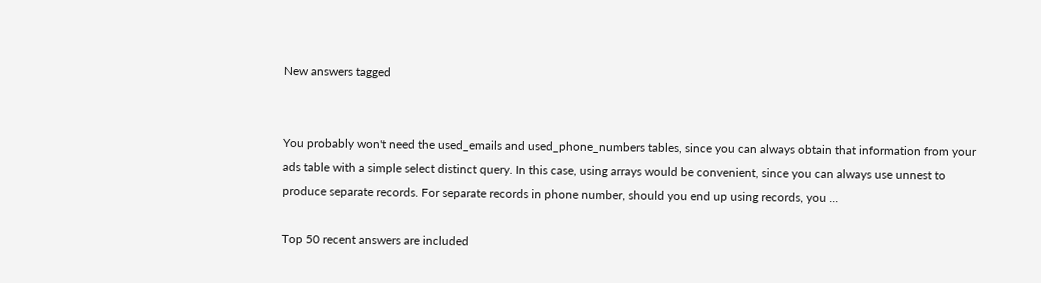New answers tagged


You probably won't need the used_emails and used_phone_numbers tables, since you can always obtain that information from your ads table with a simple select distinct query. In this case, using arrays would be convenient, since you can always use unnest to produce separate records. For separate records in phone number, should you end up using records, you ...

Top 50 recent answers are included